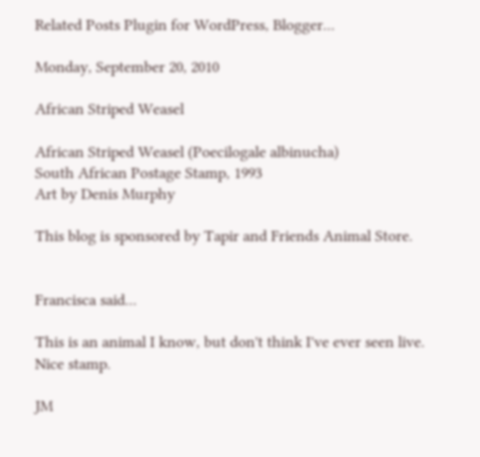Related Posts Plugin for WordPress, Blogger...

Monday, September 20, 2010

African Striped Weasel

African Striped Weasel (Poecilogale albinucha)
South African Postage Stamp, 1993
Art by Denis Murphy

This blog is sponsored by Tapir and Friends Animal Store.


Francisca said...

This is an animal I know, but don't think I've ever seen live. Nice stamp.

JM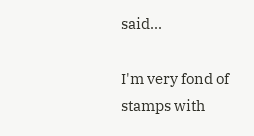said...

I'm very fond of stamps with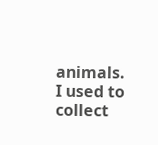animals. I used to collect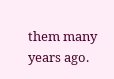them many years ago.